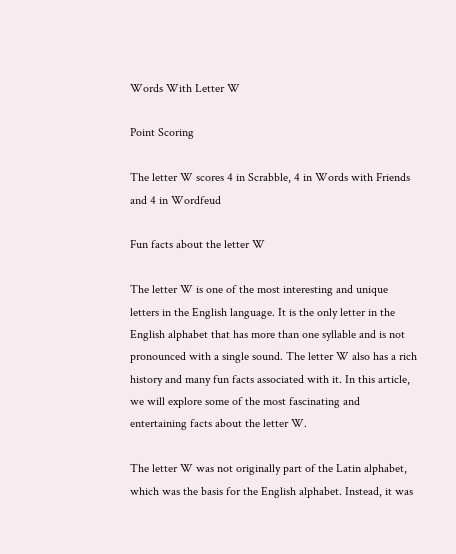Words With Letter W

Point Scoring

The letter W scores 4 in Scrabble, 4 in Words with Friends and 4 in Wordfeud

Fun facts about the letter W

The letter W is one of the most interesting and unique letters in the English language. It is the only letter in the English alphabet that has more than one syllable and is not pronounced with a single sound. The letter W also has a rich history and many fun facts associated with it. In this article, we will explore some of the most fascinating and entertaining facts about the letter W.

The letter W was not originally part of the Latin alphabet, which was the basis for the English alphabet. Instead, it was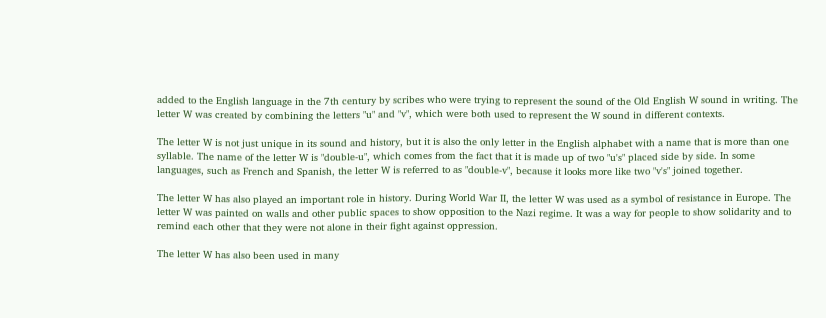added to the English language in the 7th century by scribes who were trying to represent the sound of the Old English W sound in writing. The letter W was created by combining the letters "u" and "v", which were both used to represent the W sound in different contexts.

The letter W is not just unique in its sound and history, but it is also the only letter in the English alphabet with a name that is more than one syllable. The name of the letter W is "double-u", which comes from the fact that it is made up of two "u's" placed side by side. In some languages, such as French and Spanish, the letter W is referred to as "double-v", because it looks more like two "v's" joined together.

The letter W has also played an important role in history. During World War II, the letter W was used as a symbol of resistance in Europe. The letter W was painted on walls and other public spaces to show opposition to the Nazi regime. It was a way for people to show solidarity and to remind each other that they were not alone in their fight against oppression.

The letter W has also been used in many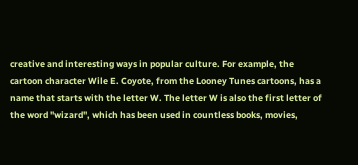creative and interesting ways in popular culture. For example, the cartoon character Wile E. Coyote, from the Looney Tunes cartoons, has a name that starts with the letter W. The letter W is also the first letter of the word "wizard", which has been used in countless books, movies,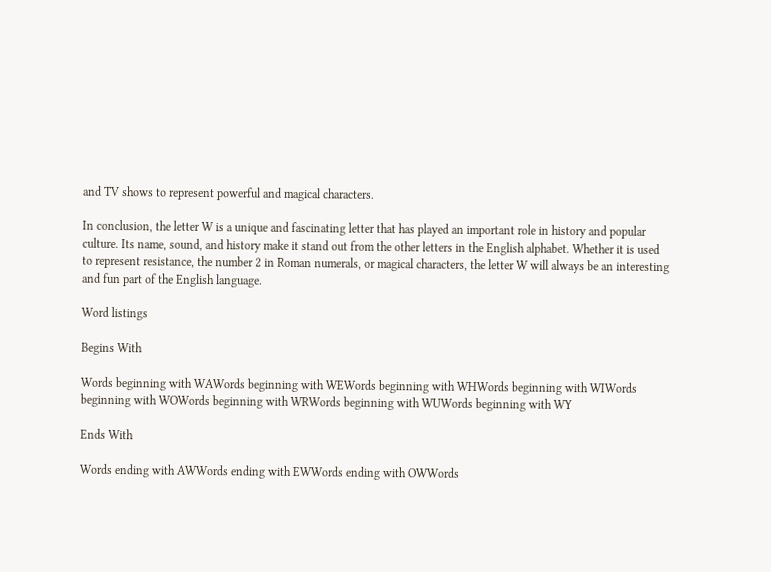and TV shows to represent powerful and magical characters.

In conclusion, the letter W is a unique and fascinating letter that has played an important role in history and popular culture. Its name, sound, and history make it stand out from the other letters in the English alphabet. Whether it is used to represent resistance, the number 2 in Roman numerals, or magical characters, the letter W will always be an interesting and fun part of the English language.

Word listings

Begins With

Words beginning with WAWords beginning with WEWords beginning with WHWords beginning with WIWords beginning with WOWords beginning with WRWords beginning with WUWords beginning with WY

Ends With

Words ending with AWWords ending with EWWords ending with OWWords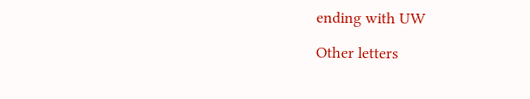ending with UW

Other letters